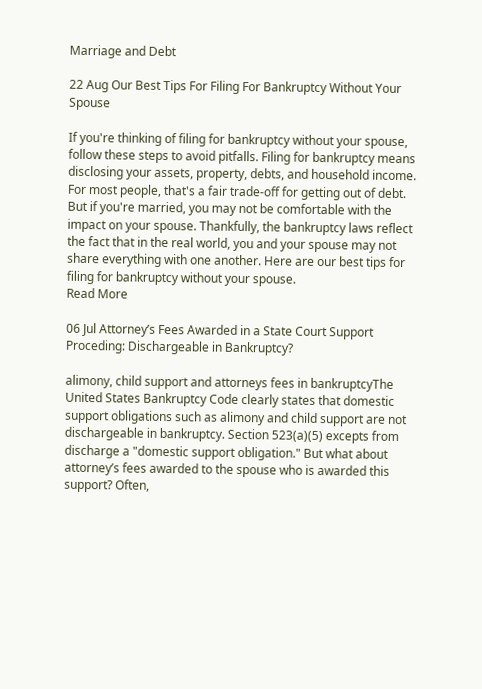Marriage and Debt

22 Aug Our Best Tips For Filing For Bankruptcy Without Your Spouse

If you're thinking of filing for bankruptcy without your spouse, follow these steps to avoid pitfalls. Filing for bankruptcy means disclosing your assets, property, debts, and household income. For most people, that's a fair trade-off for getting out of debt. But if you're married, you may not be comfortable with the impact on your spouse. Thankfully, the bankruptcy laws reflect the fact that in the real world, you and your spouse may not share everything with one another. Here are our best tips for filing for bankruptcy without your spouse.
Read More

06 Jul Attorney’s Fees Awarded in a State Court Support Proceding: Dischargeable in Bankruptcy?

alimony, child support and attorneys fees in bankruptcyThe United States Bankruptcy Code clearly states that domestic support obligations such as alimony and child support are not dischargeable in bankruptcy. Section 523(a)(5) excepts from discharge a "domestic support obligation." But what about attorney’s fees awarded to the spouse who is awarded this support? Often,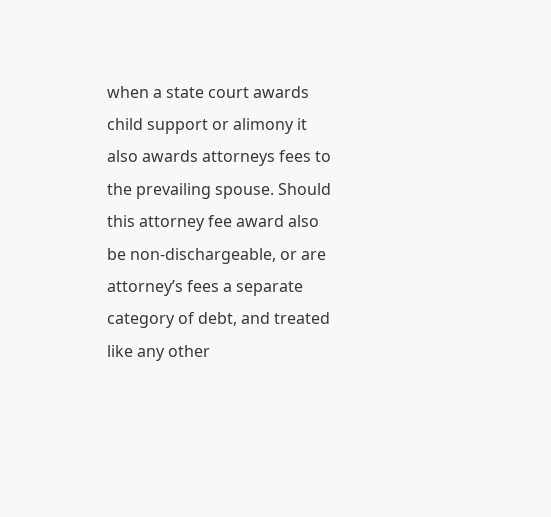when a state court awards child support or alimony it also awards attorneys fees to the prevailing spouse. Should this attorney fee award also be non-dischargeable, or are attorney’s fees a separate category of debt, and treated like any other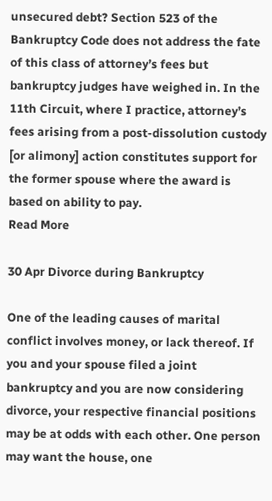unsecured debt? Section 523 of the Bankruptcy Code does not address the fate of this class of attorney’s fees but bankruptcy judges have weighed in. In the 11th Circuit, where I practice, attorney’s fees arising from a post-dissolution custody [or alimony] action constitutes support for the former spouse where the award is based on ability to pay.
Read More

30 Apr Divorce during Bankruptcy

One of the leading causes of marital conflict involves money, or lack thereof. If you and your spouse filed a joint bankruptcy and you are now considering divorce, your respective financial positions may be at odds with each other. One person may want the house, one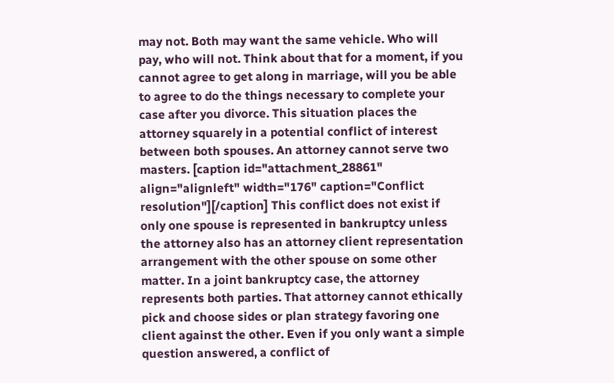may not. Both may want the same vehicle. Who will pay, who will not. Think about that for a moment, if you cannot agree to get along in marriage, will you be able to agree to do the things necessary to complete your case after you divorce. This situation places the attorney squarely in a potential conflict of interest between both spouses. An attorney cannot serve two masters. [caption id="attachment_28861" align="alignleft" width="176" caption="Conflict resolution"][/caption] This conflict does not exist if only one spouse is represented in bankruptcy unless the attorney also has an attorney client representation arrangement with the other spouse on some other matter. In a joint bankruptcy case, the attorney represents both parties. That attorney cannot ethically pick and choose sides or plan strategy favoring one client against the other. Even if you only want a simple question answered, a conflict of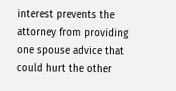interest prevents the attorney from providing one spouse advice that could hurt the other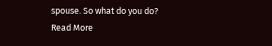spouse. So what do you do?
Read More